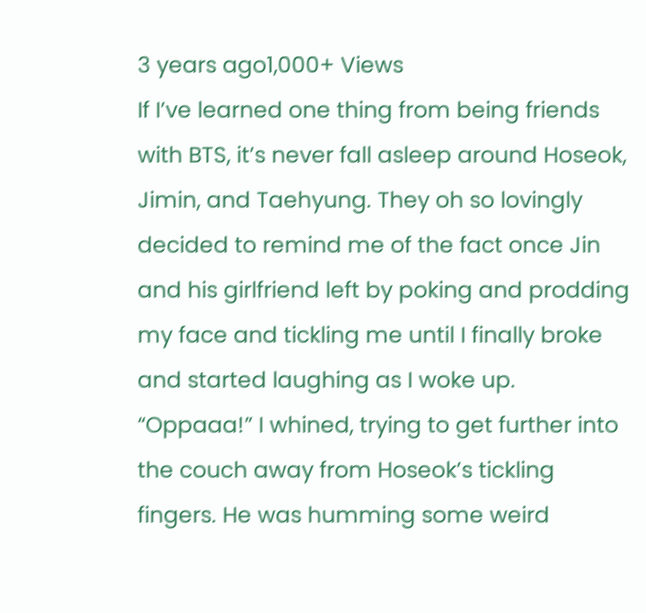3 years ago1,000+ Views
If I’ve learned one thing from being friends with BTS, it’s never fall asleep around Hoseok, Jimin, and Taehyung. They oh so lovingly decided to remind me of the fact once Jin and his girlfriend left by poking and prodding my face and tickling me until I finally broke and started laughing as I woke up. “Oppaaa!” I whined, trying to get further into the couch away from Hoseok’s tickling fingers. He was humming some weird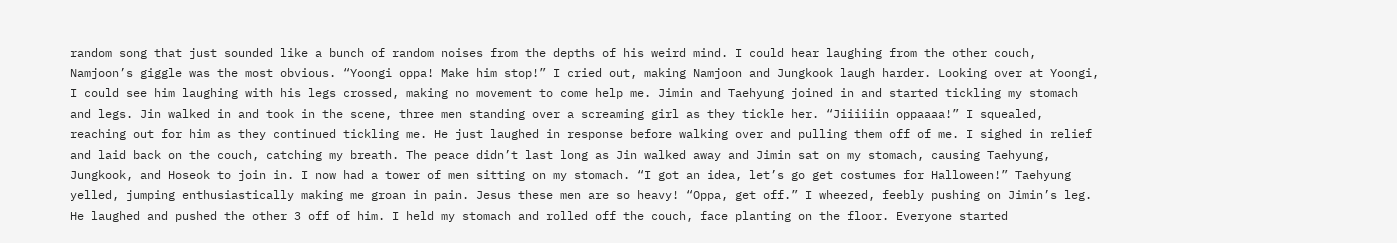random song that just sounded like a bunch of random noises from the depths of his weird mind. I could hear laughing from the other couch, Namjoon’s giggle was the most obvious. “Yoongi oppa! Make him stop!” I cried out, making Namjoon and Jungkook laugh harder. Looking over at Yoongi, I could see him laughing with his legs crossed, making no movement to come help me. Jimin and Taehyung joined in and started tickling my stomach and legs. Jin walked in and took in the scene, three men standing over a screaming girl as they tickle her. “Jiiiiiin oppaaaa!” I squealed, reaching out for him as they continued tickling me. He just laughed in response before walking over and pulling them off of me. I sighed in relief and laid back on the couch, catching my breath. The peace didn’t last long as Jin walked away and Jimin sat on my stomach, causing Taehyung, Jungkook, and Hoseok to join in. I now had a tower of men sitting on my stomach. “I got an idea, let’s go get costumes for Halloween!” Taehyung yelled, jumping enthusiastically making me groan in pain. Jesus these men are so heavy! “Oppa, get off.” I wheezed, feebly pushing on Jimin’s leg. He laughed and pushed the other 3 off of him. I held my stomach and rolled off the couch, face planting on the floor. Everyone started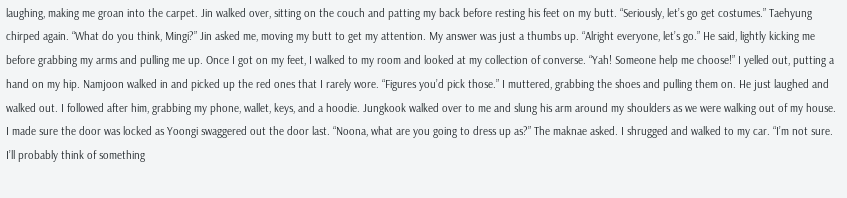laughing, making me groan into the carpet. Jin walked over, sitting on the couch and patting my back before resting his feet on my butt. “Seriously, let’s go get costumes.” Taehyung chirped again. “What do you think, Mingi?” Jin asked me, moving my butt to get my attention. My answer was just a thumbs up. “Alright everyone, let’s go.” He said, lightly kicking me before grabbing my arms and pulling me up. Once I got on my feet, I walked to my room and looked at my collection of converse. “Yah! Someone help me choose!” I yelled out, putting a hand on my hip. Namjoon walked in and picked up the red ones that I rarely wore. “Figures you’d pick those.” I muttered, grabbing the shoes and pulling them on. He just laughed and walked out. I followed after him, grabbing my phone, wallet, keys, and a hoodie. Jungkook walked over to me and slung his arm around my shoulders as we were walking out of my house. I made sure the door was locked as Yoongi swaggered out the door last. “Noona, what are you going to dress up as?” The maknae asked. I shrugged and walked to my car. “I’m not sure. I’ll probably think of something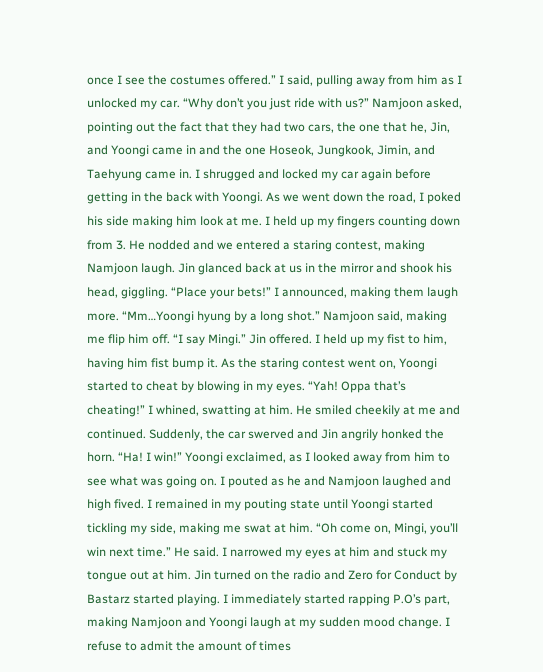once I see the costumes offered.” I said, pulling away from him as I unlocked my car. “Why don’t you just ride with us?” Namjoon asked, pointing out the fact that they had two cars, the one that he, Jin, and Yoongi came in and the one Hoseok, Jungkook, Jimin, and Taehyung came in. I shrugged and locked my car again before getting in the back with Yoongi. As we went down the road, I poked his side making him look at me. I held up my fingers counting down from 3. He nodded and we entered a staring contest, making Namjoon laugh. Jin glanced back at us in the mirror and shook his head, giggling. “Place your bets!” I announced, making them laugh more. “Mm…Yoongi hyung by a long shot.” Namjoon said, making me flip him off. “I say Mingi.” Jin offered. I held up my fist to him, having him fist bump it. As the staring contest went on, Yoongi started to cheat by blowing in my eyes. “Yah! Oppa that’s cheating!” I whined, swatting at him. He smiled cheekily at me and continued. Suddenly, the car swerved and Jin angrily honked the horn. “Ha! I win!” Yoongi exclaimed, as I looked away from him to see what was going on. I pouted as he and Namjoon laughed and high fived. I remained in my pouting state until Yoongi started tickling my side, making me swat at him. “Oh come on, Mingi, you’ll win next time.” He said. I narrowed my eyes at him and stuck my tongue out at him. Jin turned on the radio and Zero for Conduct by Bastarz started playing. I immediately started rapping P.O’s part, making Namjoon and Yoongi laugh at my sudden mood change. I refuse to admit the amount of times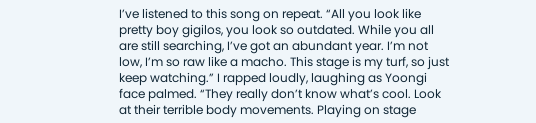I’ve listened to this song on repeat. “All you look like pretty boy gigilos, you look so outdated. While you all are still searching, I’ve got an abundant year. I’m not low, I’m so raw like a macho. This stage is my turf, so just keep watching.” I rapped loudly, laughing as Yoongi face palmed. “They really don’t know what’s cool. Look at their terrible body movements. Playing on stage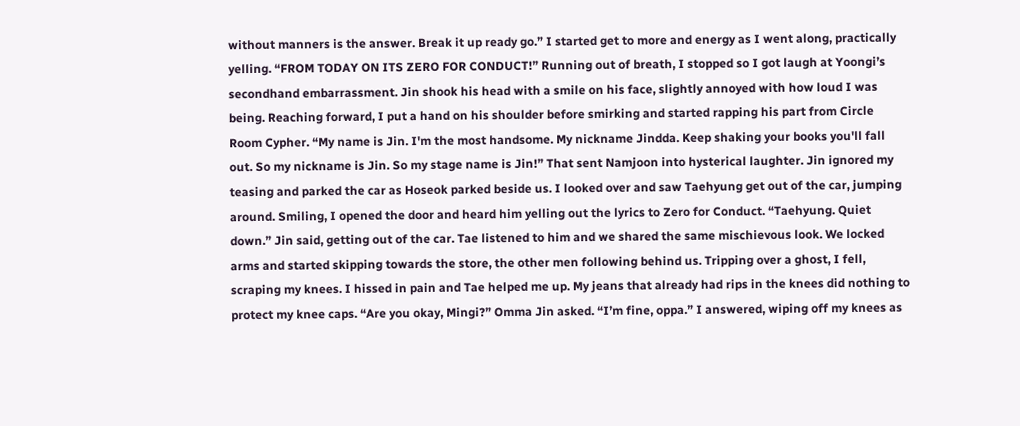without manners is the answer. Break it up ready go.” I started get to more and energy as I went along, practically yelling. “FROM TODAY ON ITS ZERO FOR CONDUCT!” Running out of breath, I stopped so I got laugh at Yoongi’s secondhand embarrassment. Jin shook his head with a smile on his face, slightly annoyed with how loud I was being. Reaching forward, I put a hand on his shoulder before smirking and started rapping his part from Circle Room Cypher. “My name is Jin. I'm the most handsome. My nickname Jindda. Keep shaking your books you'll fall out. So my nickname is Jin. So my stage name is Jin!” That sent Namjoon into hysterical laughter. Jin ignored my teasing and parked the car as Hoseok parked beside us. I looked over and saw Taehyung get out of the car, jumping around. Smiling, I opened the door and heard him yelling out the lyrics to Zero for Conduct. “Taehyung. Quiet down.” Jin said, getting out of the car. Tae listened to him and we shared the same mischievous look. We locked arms and started skipping towards the store, the other men following behind us. Tripping over a ghost, I fell, scraping my knees. I hissed in pain and Tae helped me up. My jeans that already had rips in the knees did nothing to protect my knee caps. “Are you okay, Mingi?” Omma Jin asked. “I’m fine, oppa.” I answered, wiping off my knees as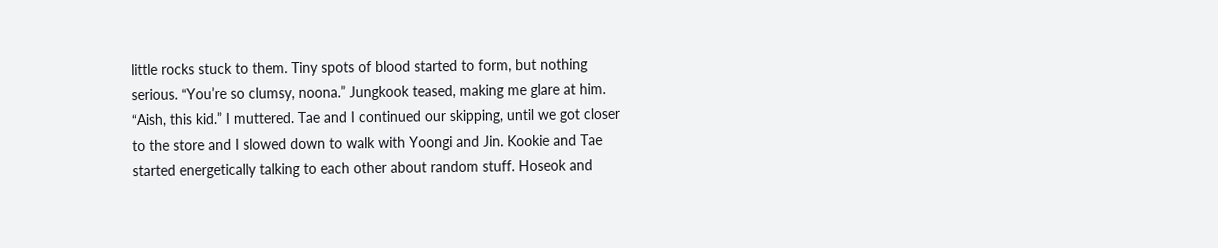little rocks stuck to them. Tiny spots of blood started to form, but nothing serious. “You’re so clumsy, noona.” Jungkook teased, making me glare at him. “Aish, this kid.” I muttered. Tae and I continued our skipping, until we got closer to the store and I slowed down to walk with Yoongi and Jin. Kookie and Tae started energetically talking to each other about random stuff. Hoseok and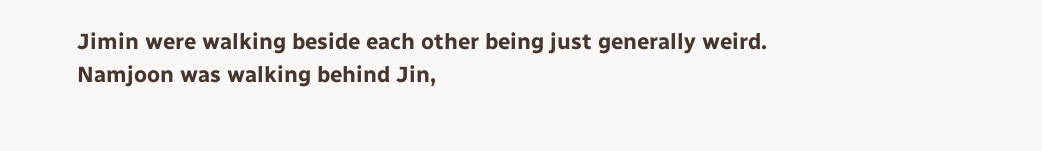Jimin were walking beside each other being just generally weird. Namjoon was walking behind Jin,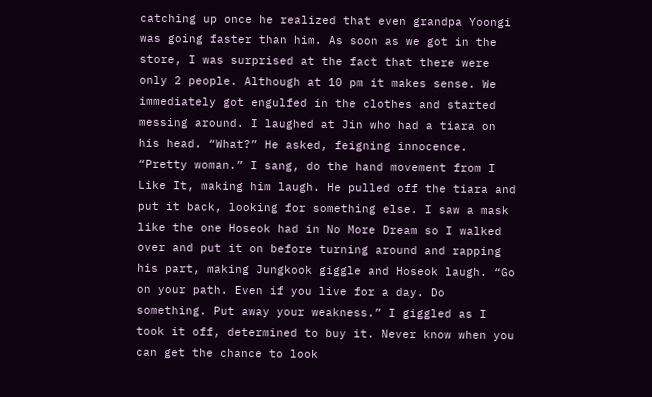catching up once he realized that even grandpa Yoongi was going faster than him. As soon as we got in the store, I was surprised at the fact that there were only 2 people. Although at 10 pm it makes sense. We immediately got engulfed in the clothes and started messing around. I laughed at Jin who had a tiara on his head. “What?” He asked, feigning innocence. “Pretty woman.” I sang, do the hand movement from I Like It, making him laugh. He pulled off the tiara and put it back, looking for something else. I saw a mask like the one Hoseok had in No More Dream so I walked over and put it on before turning around and rapping his part, making Jungkook giggle and Hoseok laugh. “Go on your path. Even if you live for a day. Do something. Put away your weakness.” I giggled as I took it off, determined to buy it. Never know when you can get the chance to look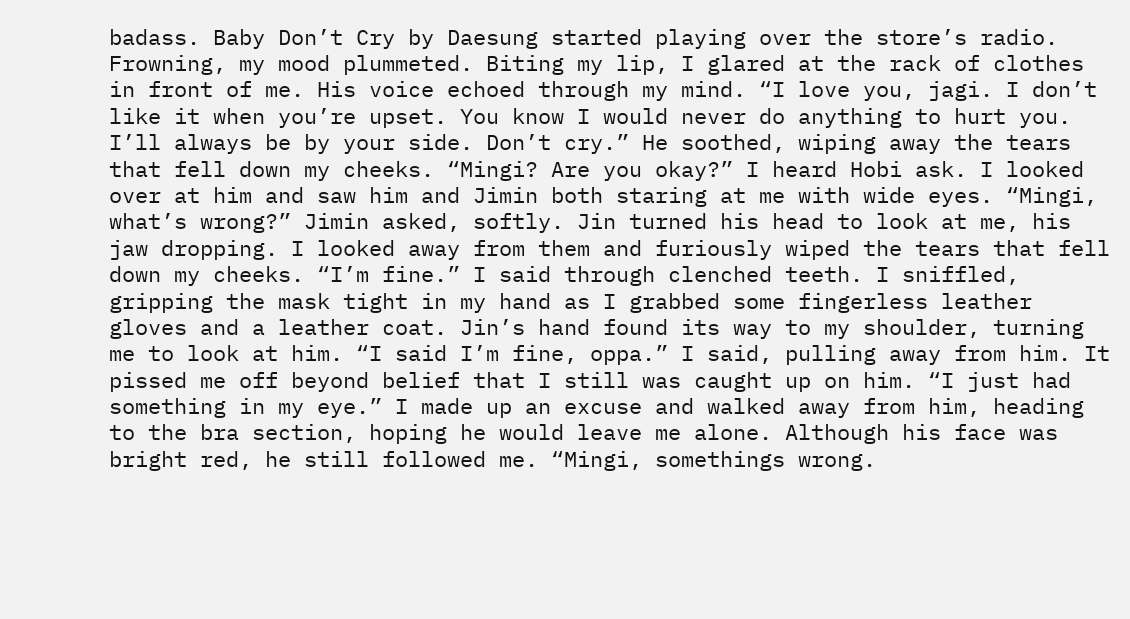badass. Baby Don’t Cry by Daesung started playing over the store’s radio. Frowning, my mood plummeted. Biting my lip, I glared at the rack of clothes in front of me. His voice echoed through my mind. “I love you, jagi. I don’t like it when you’re upset. You know I would never do anything to hurt you. I’ll always be by your side. Don’t cry.” He soothed, wiping away the tears that fell down my cheeks. “Mingi? Are you okay?” I heard Hobi ask. I looked over at him and saw him and Jimin both staring at me with wide eyes. “Mingi, what’s wrong?” Jimin asked, softly. Jin turned his head to look at me, his jaw dropping. I looked away from them and furiously wiped the tears that fell down my cheeks. “I’m fine.” I said through clenched teeth. I sniffled, gripping the mask tight in my hand as I grabbed some fingerless leather gloves and a leather coat. Jin’s hand found its way to my shoulder, turning me to look at him. “I said I’m fine, oppa.” I said, pulling away from him. It pissed me off beyond belief that I still was caught up on him. “I just had something in my eye.” I made up an excuse and walked away from him, heading to the bra section, hoping he would leave me alone. Although his face was bright red, he still followed me. “Mingi, somethings wrong.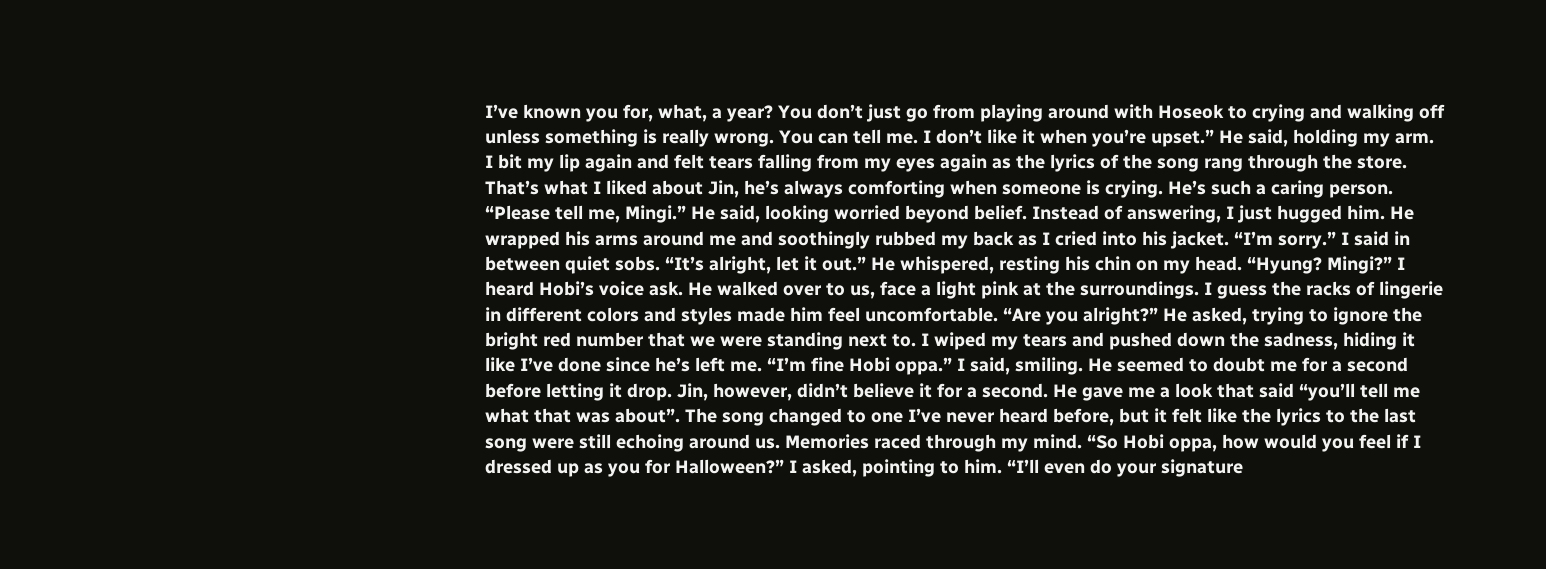I’ve known you for, what, a year? You don’t just go from playing around with Hoseok to crying and walking off unless something is really wrong. You can tell me. I don’t like it when you’re upset.” He said, holding my arm. I bit my lip again and felt tears falling from my eyes again as the lyrics of the song rang through the store. That’s what I liked about Jin, he’s always comforting when someone is crying. He’s such a caring person. “Please tell me, Mingi.” He said, looking worried beyond belief. Instead of answering, I just hugged him. He wrapped his arms around me and soothingly rubbed my back as I cried into his jacket. “I’m sorry.” I said in between quiet sobs. “It’s alright, let it out.” He whispered, resting his chin on my head. “Hyung? Mingi?” I heard Hobi’s voice ask. He walked over to us, face a light pink at the surroundings. I guess the racks of lingerie in different colors and styles made him feel uncomfortable. “Are you alright?” He asked, trying to ignore the bright red number that we were standing next to. I wiped my tears and pushed down the sadness, hiding it like I’ve done since he’s left me. “I’m fine Hobi oppa.” I said, smiling. He seemed to doubt me for a second before letting it drop. Jin, however, didn’t believe it for a second. He gave me a look that said “you’ll tell me what that was about”. The song changed to one I’ve never heard before, but it felt like the lyrics to the last song were still echoing around us. Memories raced through my mind. “So Hobi oppa, how would you feel if I dressed up as you for Halloween?” I asked, pointing to him. “I’ll even do your signature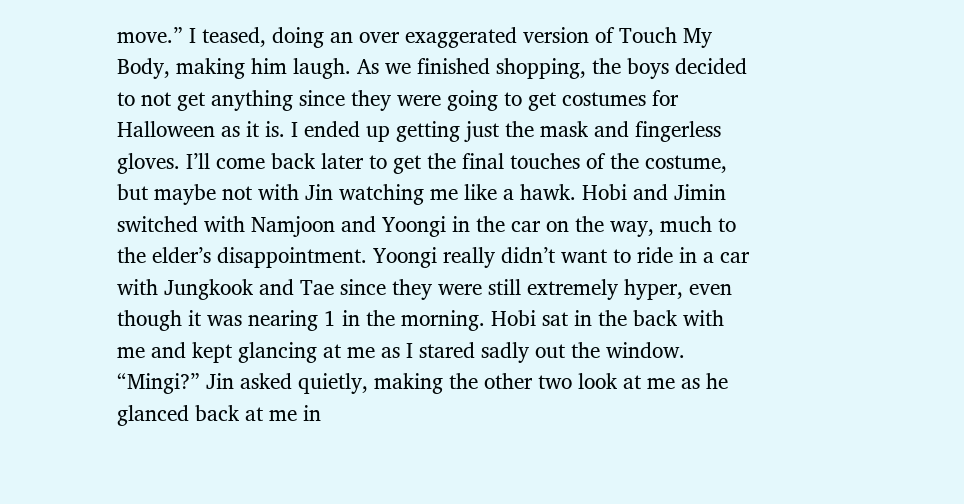move.” I teased, doing an over exaggerated version of Touch My Body, making him laugh. As we finished shopping, the boys decided to not get anything since they were going to get costumes for Halloween as it is. I ended up getting just the mask and fingerless gloves. I’ll come back later to get the final touches of the costume, but maybe not with Jin watching me like a hawk. Hobi and Jimin switched with Namjoon and Yoongi in the car on the way, much to the elder’s disappointment. Yoongi really didn’t want to ride in a car with Jungkook and Tae since they were still extremely hyper, even though it was nearing 1 in the morning. Hobi sat in the back with me and kept glancing at me as I stared sadly out the window. “Mingi?” Jin asked quietly, making the other two look at me as he glanced back at me in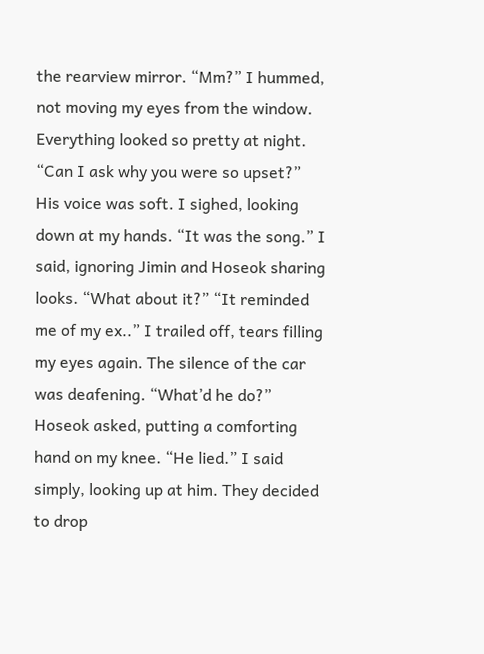the rearview mirror. “Mm?” I hummed, not moving my eyes from the window. Everything looked so pretty at night. “Can I ask why you were so upset?” His voice was soft. I sighed, looking down at my hands. “It was the song.” I said, ignoring Jimin and Hoseok sharing looks. “What about it?” “It reminded me of my ex..” I trailed off, tears filling my eyes again. The silence of the car was deafening. “What’d he do?” Hoseok asked, putting a comforting hand on my knee. “He lied.” I said simply, looking up at him. They decided to drop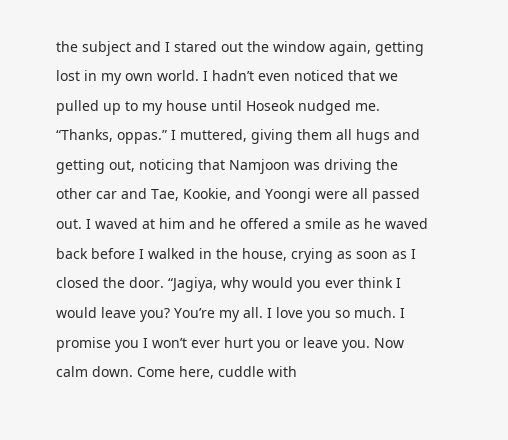the subject and I stared out the window again, getting lost in my own world. I hadn’t even noticed that we pulled up to my house until Hoseok nudged me. “Thanks, oppas.” I muttered, giving them all hugs and getting out, noticing that Namjoon was driving the other car and Tae, Kookie, and Yoongi were all passed out. I waved at him and he offered a smile as he waved back before I walked in the house, crying as soon as I closed the door. “Jagiya, why would you ever think I would leave you? You’re my all. I love you so much. I promise you I won’t ever hurt you or leave you. Now calm down. Come here, cuddle with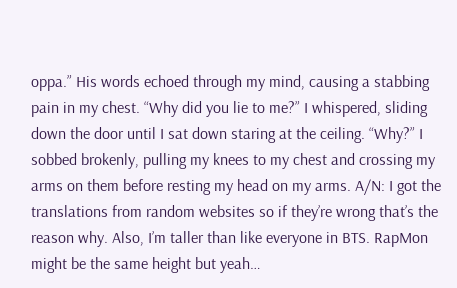oppa.” His words echoed through my mind, causing a stabbing pain in my chest. “Why did you lie to me?” I whispered, sliding down the door until I sat down staring at the ceiling. “Why?” I sobbed brokenly, pulling my knees to my chest and crossing my arms on them before resting my head on my arms. A/N: I got the translations from random websites so if they’re wrong that’s the reason why. Also, I’m taller than like everyone in BTS. RapMon might be the same height but yeah…